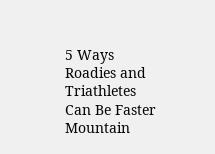5 Ways Roadies and Triathletes Can Be Faster Mountain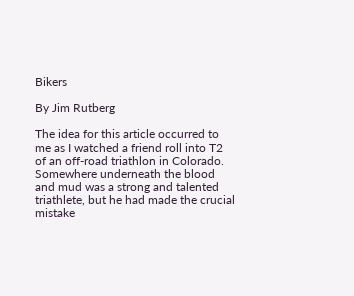Bikers

By Jim Rutberg

The idea for this article occurred to me as I watched a friend roll into T2 of an off-road triathlon in Colorado. Somewhere underneath the blood and mud was a strong and talented triathlete, but he had made the crucial mistake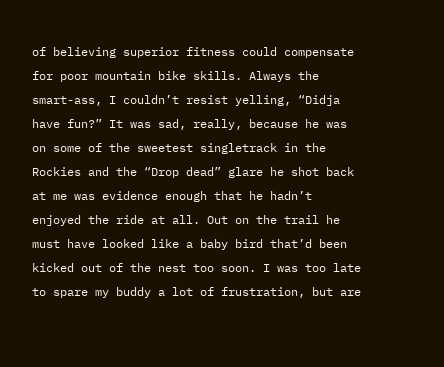of believing superior fitness could compensate for poor mountain bike skills. Always the smart-ass, I couldn’t resist yelling, “Didja have fun?” It was sad, really, because he was on some of the sweetest singletrack in the Rockies and the “Drop dead” glare he shot back at me was evidence enough that he hadn’t enjoyed the ride at all. Out on the trail he must have looked like a baby bird that’d been kicked out of the nest too soon. I was too late to spare my buddy a lot of frustration, but are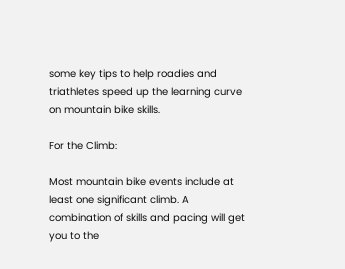some key tips to help roadies and triathletes speed up the learning curve on mountain bike skills.

For the Climb:

Most mountain bike events include at least one significant climb. A combination of skills and pacing will get you to the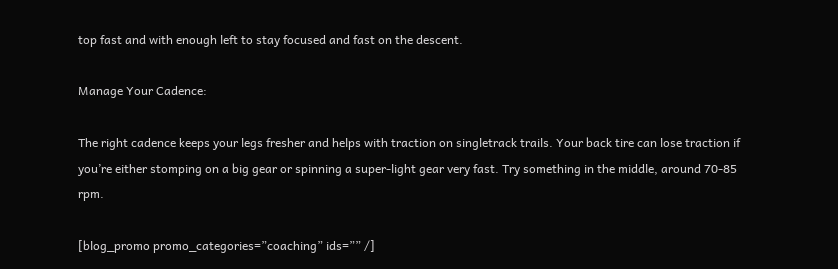top fast and with enough left to stay focused and fast on the descent.

Manage Your Cadence:

The right cadence keeps your legs fresher and helps with traction on singletrack trails. Your back tire can lose traction if you’re either stomping on a big gear or spinning a super-light gear very fast. Try something in the middle, around 70-85 rpm.

[blog_promo promo_categories=”coaching” ids=”” /]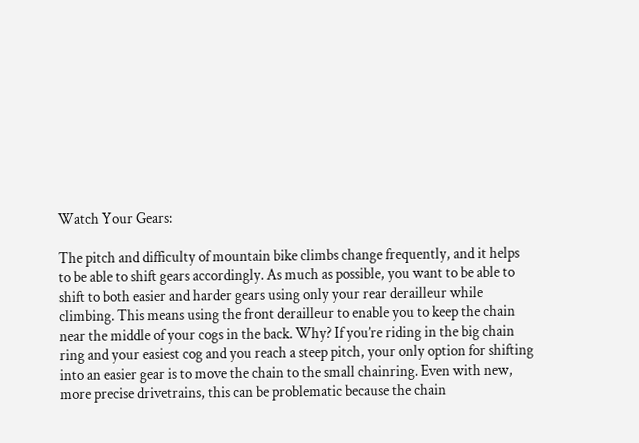Watch Your Gears:

The pitch and difficulty of mountain bike climbs change frequently, and it helps to be able to shift gears accordingly. As much as possible, you want to be able to shift to both easier and harder gears using only your rear derailleur while climbing. This means using the front derailleur to enable you to keep the chain near the middle of your cogs in the back. Why? If you’re riding in the big chain ring and your easiest cog and you reach a steep pitch, your only option for shifting into an easier gear is to move the chain to the small chainring. Even with new, more precise drivetrains, this can be problematic because the chain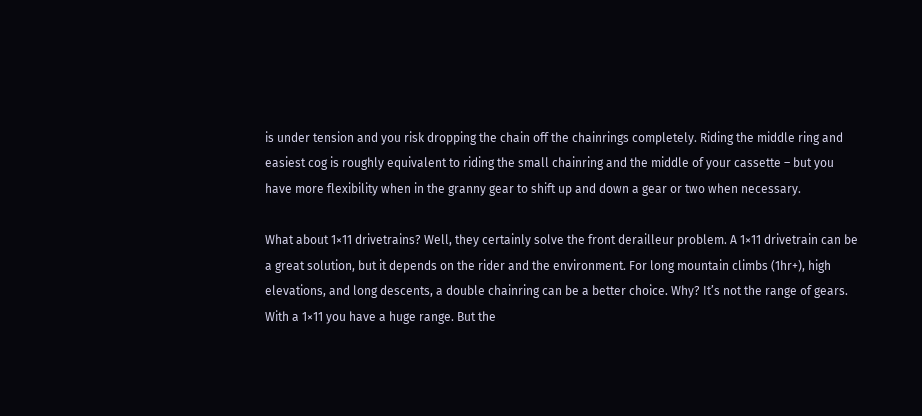is under tension and you risk dropping the chain off the chainrings completely. Riding the middle ring and easiest cog is roughly equivalent to riding the small chainring and the middle of your cassette – but you have more flexibility when in the granny gear to shift up and down a gear or two when necessary.

What about 1×11 drivetrains? Well, they certainly solve the front derailleur problem. A 1×11 drivetrain can be a great solution, but it depends on the rider and the environment. For long mountain climbs (1hr+), high elevations, and long descents, a double chainring can be a better choice. Why? It’s not the range of gears. With a 1×11 you have a huge range. But the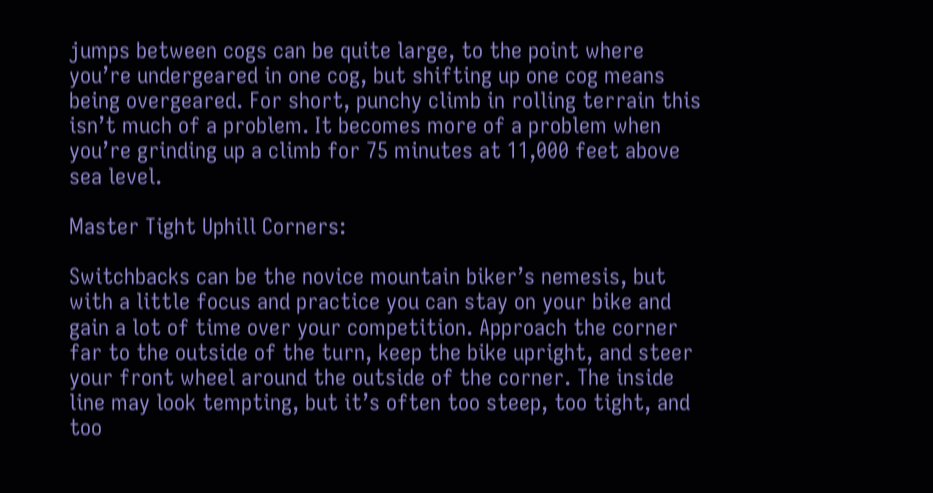jumps between cogs can be quite large, to the point where you’re undergeared in one cog, but shifting up one cog means being overgeared. For short, punchy climb in rolling terrain this isn’t much of a problem. It becomes more of a problem when you’re grinding up a climb for 75 minutes at 11,000 feet above sea level.

Master Tight Uphill Corners:

Switchbacks can be the novice mountain biker’s nemesis, but with a little focus and practice you can stay on your bike and gain a lot of time over your competition. Approach the corner far to the outside of the turn, keep the bike upright, and steer your front wheel around the outside of the corner. The inside line may look tempting, but it’s often too steep, too tight, and too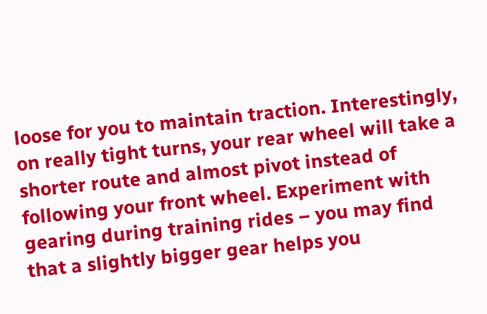loose for you to maintain traction. Interestingly, on really tight turns, your rear wheel will take a shorter route and almost pivot instead of following your front wheel. Experiment with gearing during training rides – you may find that a slightly bigger gear helps you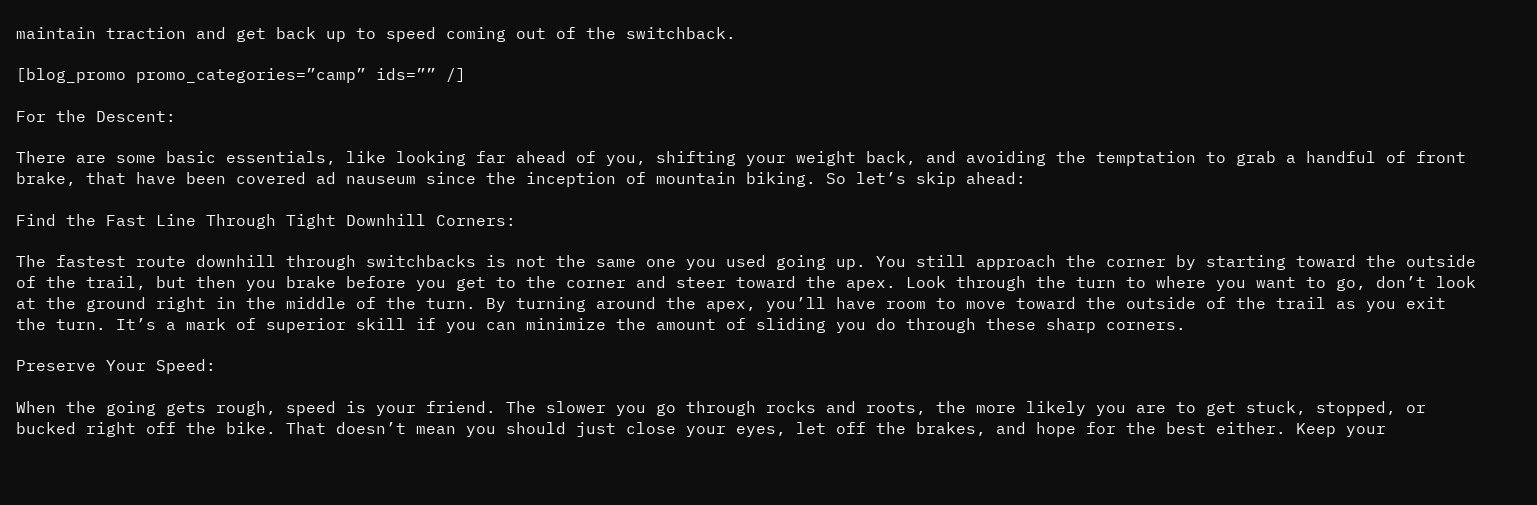maintain traction and get back up to speed coming out of the switchback.

[blog_promo promo_categories=”camp” ids=”” /]

For the Descent:

There are some basic essentials, like looking far ahead of you, shifting your weight back, and avoiding the temptation to grab a handful of front brake, that have been covered ad nauseum since the inception of mountain biking. So let’s skip ahead:

Find the Fast Line Through Tight Downhill Corners:

The fastest route downhill through switchbacks is not the same one you used going up. You still approach the corner by starting toward the outside of the trail, but then you brake before you get to the corner and steer toward the apex. Look through the turn to where you want to go, don’t look at the ground right in the middle of the turn. By turning around the apex, you’ll have room to move toward the outside of the trail as you exit the turn. It’s a mark of superior skill if you can minimize the amount of sliding you do through these sharp corners.

Preserve Your Speed:

When the going gets rough, speed is your friend. The slower you go through rocks and roots, the more likely you are to get stuck, stopped, or bucked right off the bike. That doesn’t mean you should just close your eyes, let off the brakes, and hope for the best either. Keep your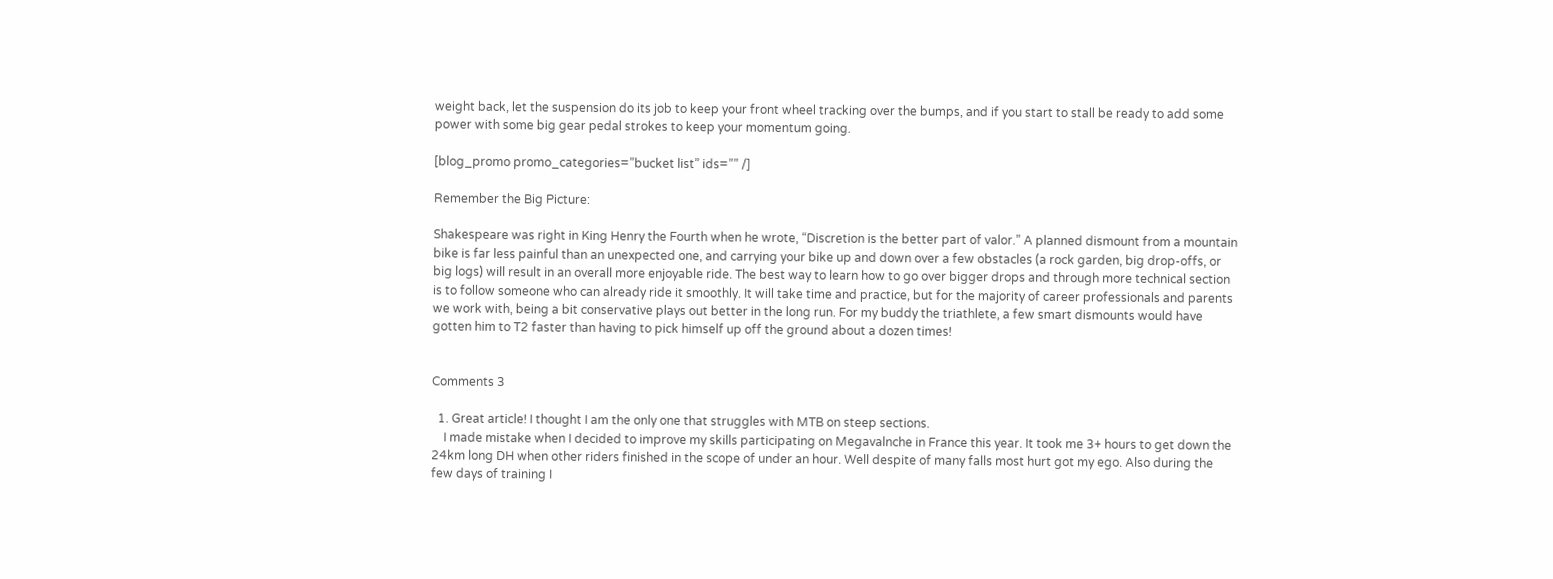weight back, let the suspension do its job to keep your front wheel tracking over the bumps, and if you start to stall be ready to add some power with some big gear pedal strokes to keep your momentum going.

[blog_promo promo_categories=”bucket list” ids=”” /]

Remember the Big Picture:

Shakespeare was right in King Henry the Fourth when he wrote, “Discretion is the better part of valor.” A planned dismount from a mountain bike is far less painful than an unexpected one, and carrying your bike up and down over a few obstacles (a rock garden, big drop-offs, or big logs) will result in an overall more enjoyable ride. The best way to learn how to go over bigger drops and through more technical section is to follow someone who can already ride it smoothly. It will take time and practice, but for the majority of career professionals and parents we work with, being a bit conservative plays out better in the long run. For my buddy the triathlete, a few smart dismounts would have gotten him to T2 faster than having to pick himself up off the ground about a dozen times!


Comments 3

  1. Great article! I thought I am the only one that struggles with MTB on steep sections.
    I made mistake when I decided to improve my skills participating on Megavalnche in France this year. It took me 3+ hours to get down the 24km long DH when other riders finished in the scope of under an hour. Well despite of many falls most hurt got my ego. Also during the few days of training I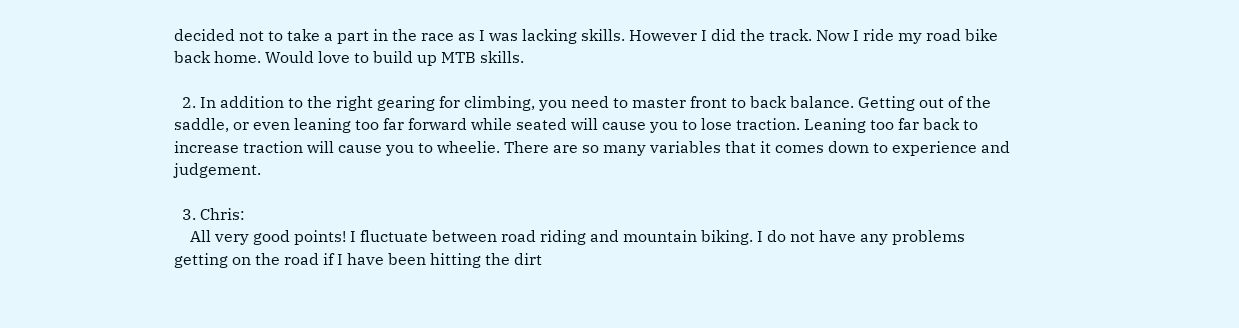decided not to take a part in the race as I was lacking skills. However I did the track. Now I ride my road bike back home. Would love to build up MTB skills.

  2. In addition to the right gearing for climbing, you need to master front to back balance. Getting out of the saddle, or even leaning too far forward while seated will cause you to lose traction. Leaning too far back to increase traction will cause you to wheelie. There are so many variables that it comes down to experience and judgement.

  3. Chris:
    All very good points! I fluctuate between road riding and mountain biking. I do not have any problems getting on the road if I have been hitting the dirt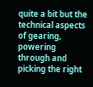quite a bit but the technical aspects of gearing, powering through and picking the right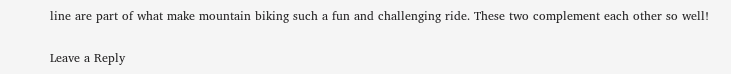line are part of what make mountain biking such a fun and challenging ride. These two complement each other so well!

Leave a Reply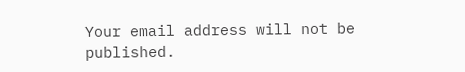Your email address will not be published.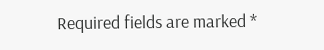Required fields are marked *